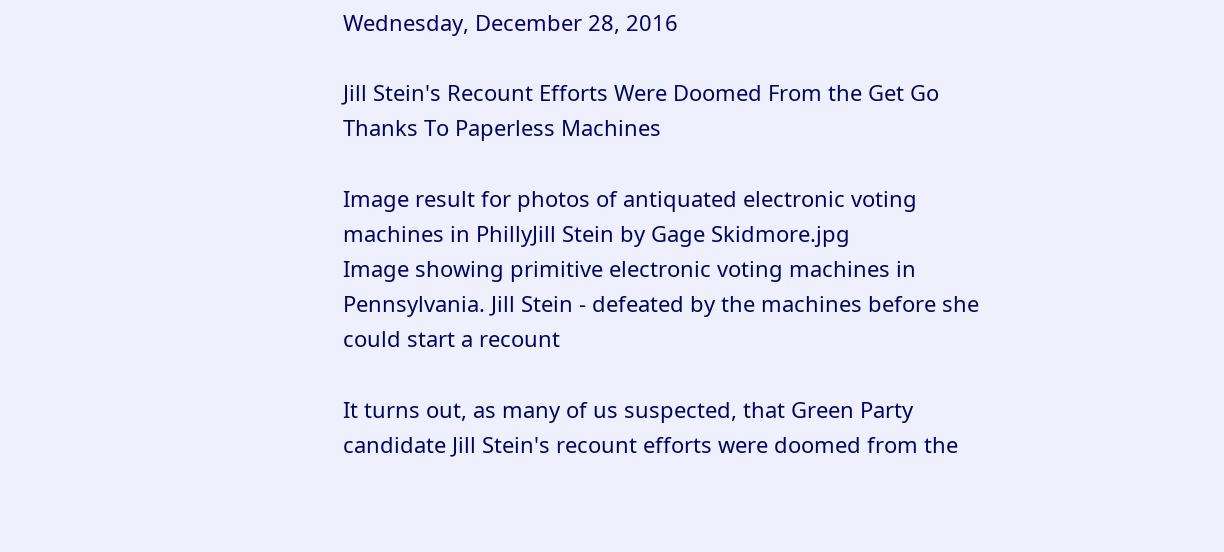Wednesday, December 28, 2016

Jill Stein's Recount Efforts Were Doomed From the Get Go Thanks To Paperless Machines

Image result for photos of antiquated electronic voting machines in PhillyJill Stein by Gage Skidmore.jpg
Image showing primitive electronic voting machines in Pennsylvania. Jill Stein - defeated by the machines before she could start a recount

It turns out, as many of us suspected, that Green Party candidate Jill Stein's recount efforts were doomed from the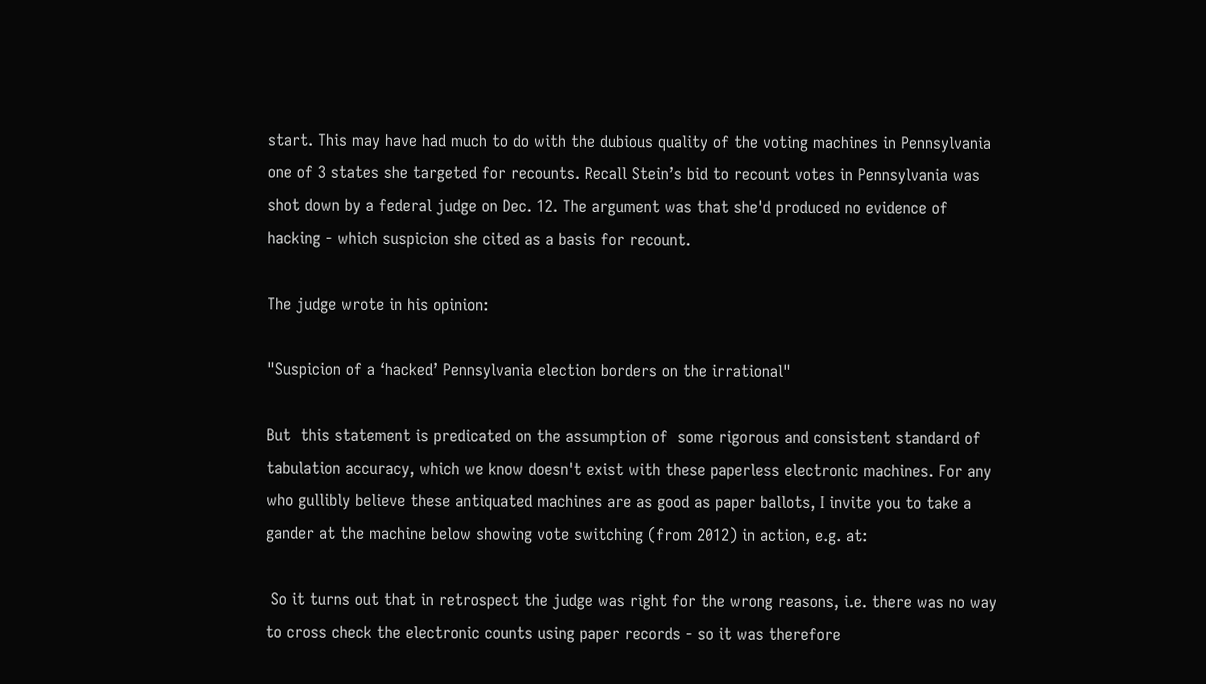start. This may have had much to do with the dubious quality of the voting machines in Pennsylvania  one of 3 states she targeted for recounts. Recall Stein’s bid to recount votes in Pennsylvania was shot down by a federal judge on Dec. 12. The argument was that she'd produced no evidence of hacking - which suspicion she cited as a basis for recount.

The judge wrote in his opinion:

"Suspicion of a ‘hacked’ Pennsylvania election borders on the irrational"

But  this statement is predicated on the assumption of  some rigorous and consistent standard of tabulation accuracy, which we know doesn't exist with these paperless electronic machines. For any who gullibly believe these antiquated machines are as good as paper ballots, I invite you to take a gander at the machine below showing vote switching (from 2012) in action, e.g. at:

 So it turns out that in retrospect the judge was right for the wrong reasons, i.e. there was no way to cross check the electronic counts using paper records - so it was therefore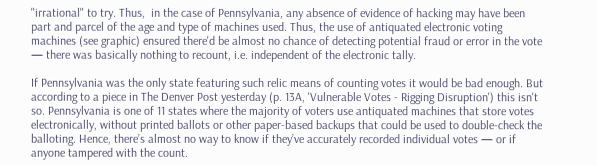"irrational" to try. Thus,  in the case of Pennsylvania, any absence of evidence of hacking may have been part and parcel of the age and type of machines used. Thus, the use of antiquated electronic voting machines (see graphic) ensured there'd be almost no chance of detecting potential fraud or error in the vote — there was basically nothing to recount, i.e. independent of the electronic tally.

If Pennsylvania was the only state featuring such relic means of counting votes it would be bad enough. But according to a piece in The Denver Post yesterday (p. 13A, 'Vulnerable Votes - Rigging Disruption') this isn't so. Pennsylvania is one of 11 states where the majority of voters use antiquated machines that store votes electronically, without printed ballots or other paper-based backups that could be used to double-check the balloting. Hence, there’s almost no way to know if they’ve accurately recorded individual votes — or if anyone tampered with the count.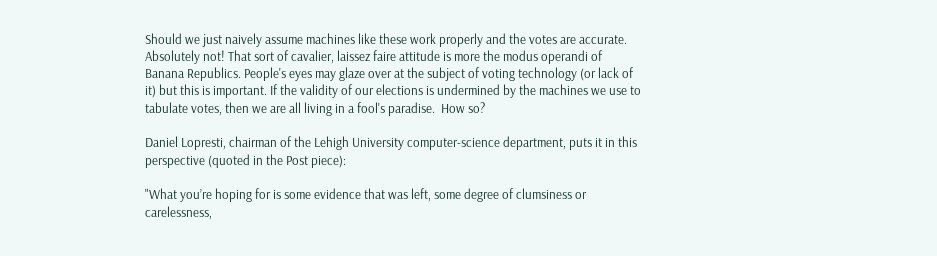Should we just naively assume machines like these work properly and the votes are accurate. Absolutely not! That sort of cavalier, laissez faire attitude is more the modus operandi of Banana Republics. People's eyes may glaze over at the subject of voting technology (or lack of it) but this is important. If the validity of our elections is undermined by the machines we use to tabulate votes, then we are all living in a fool's paradise.  How so?

Daniel Lopresti, chairman of the Lehigh University computer-science department, puts it in this perspective (quoted in the Post piece):

"What you’re hoping for is some evidence that was left, some degree of clumsiness or carelessness,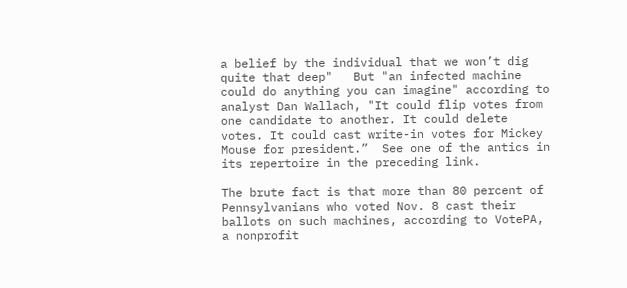a belief by the individual that we won’t dig quite that deep"   But "an infected machine could do anything you can imagine" according to analyst Dan Wallach, "It could flip votes from one candidate to another. It could delete votes. It could cast write-in votes for Mickey Mouse for president.”  See one of the antics in its repertoire in the preceding link.

The brute fact is that more than 80 percent of Pennsylvanians who voted Nov. 8 cast their ballots on such machines, according to VotePA, a nonprofit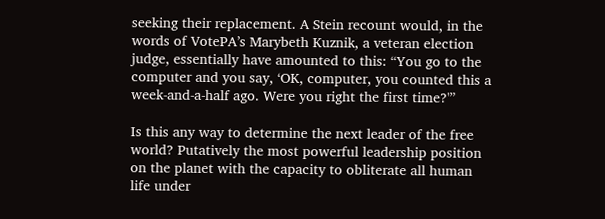seeking their replacement. A Stein recount would, in the words of VotePA’s Marybeth Kuznik, a veteran election judge, essentially have amounted to this: “You go to the computer and you say, ‘OK, computer, you counted this a week-and-a-half ago. Were you right the first time?'”

Is this any way to determine the next leader of the free world? Putatively the most powerful leadership position on the planet with the capacity to obliterate all human life under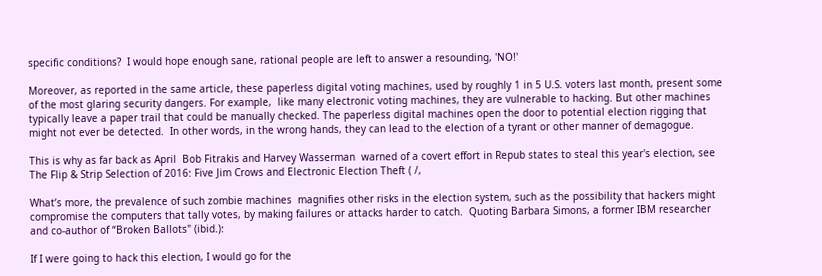specific conditions?  I would hope enough sane, rational people are left to answer a resounding, 'NO!'

Moreover, as reported in the same article, these paperless digital voting machines, used by roughly 1 in 5 U.S. voters last month, present some of the most glaring security dangers. For example,  like many electronic voting machines, they are vulnerable to hacking. But other machines typically leave a paper trail that could be manually checked. The paperless digital machines open the door to potential election rigging that might not ever be detected.  In other words, in the wrong hands, they can lead to the election of a tyrant or other manner of demagogue.

This is why as far back as April  Bob Fitrakis and Harvey Wasserman  warned of a covert effort in Repub states to steal this year's election, see   The Flip & Strip Selection of 2016: Five Jim Crows and Electronic Election Theft ( /,

What’s more, the prevalence of such zombie machines  magnifies other risks in the election system, such as the possibility that hackers might compromise the computers that tally votes, by making failures or attacks harder to catch.  Quoting Barbara Simons, a former IBM researcher and co-author of “Broken Ballots" (ibid.):

If I were going to hack this election, I would go for the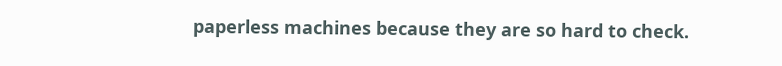paperless machines because they are so hard to check.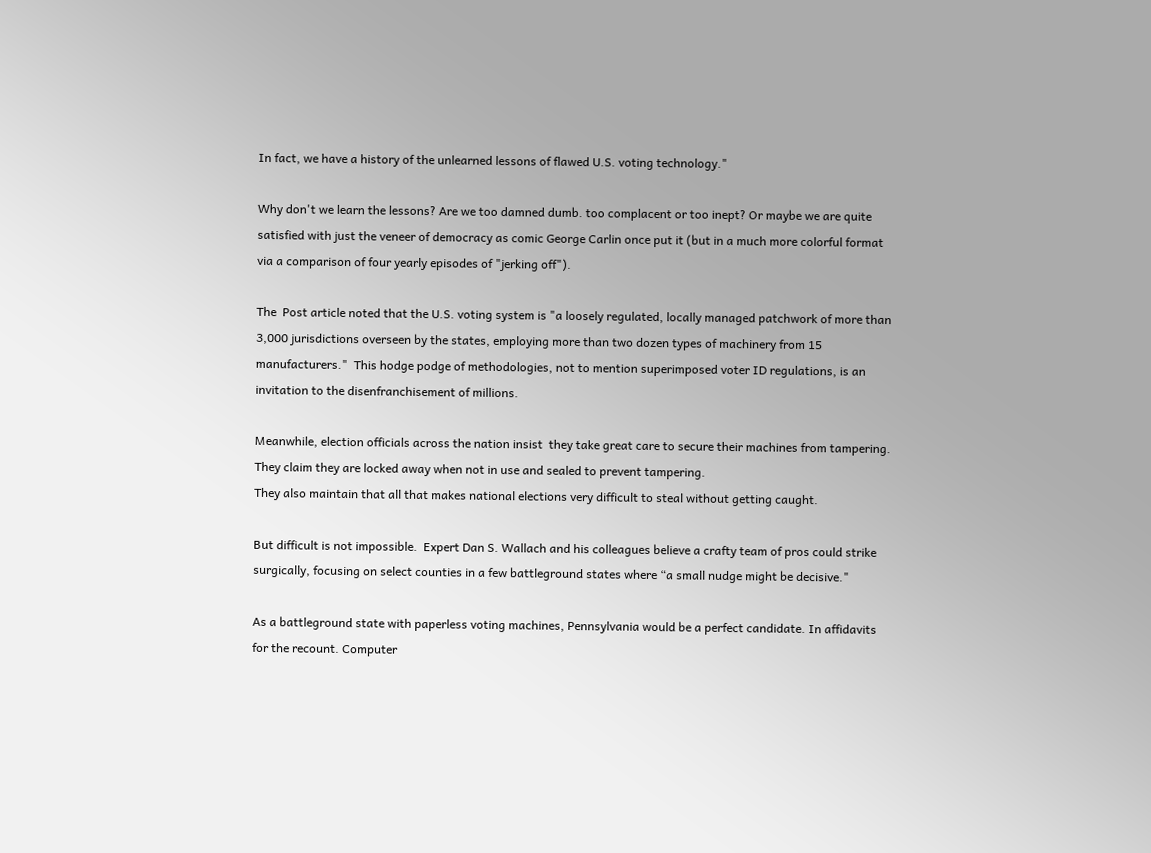In fact, we have a history of the unlearned lessons of flawed U.S. voting technology."

Why don't we learn the lessons? Are we too damned dumb. too complacent or too inept? Or maybe we are quite satisfied with just the veneer of democracy as comic George Carlin once put it (but in a much more colorful format via a comparison of four yearly episodes of "jerking off").

The  Post article noted that the U.S. voting system is "a loosely regulated, locally managed patchwork of more than 3,000 jurisdictions overseen by the states, employing more than two dozen types of machinery from 15 manufacturers."  This hodge podge of methodologies, not to mention superimposed voter ID regulations, is an invitation to the disenfranchisement of millions.

Meanwhile, election officials across the nation insist  they take great care to secure their machines from tampering. They claim they are locked away when not in use and sealed to prevent tampering.
They also maintain that all that makes national elections very difficult to steal without getting caught.

But difficult is not impossible.  Expert Dan S. Wallach and his colleagues believe a crafty team of pros could strike surgically, focusing on select counties in a few battleground states where “a small nudge might be decisive."

As a battleground state with paperless voting machines, Pennsylvania would be a perfect candidate. In affidavits for the recount. Computer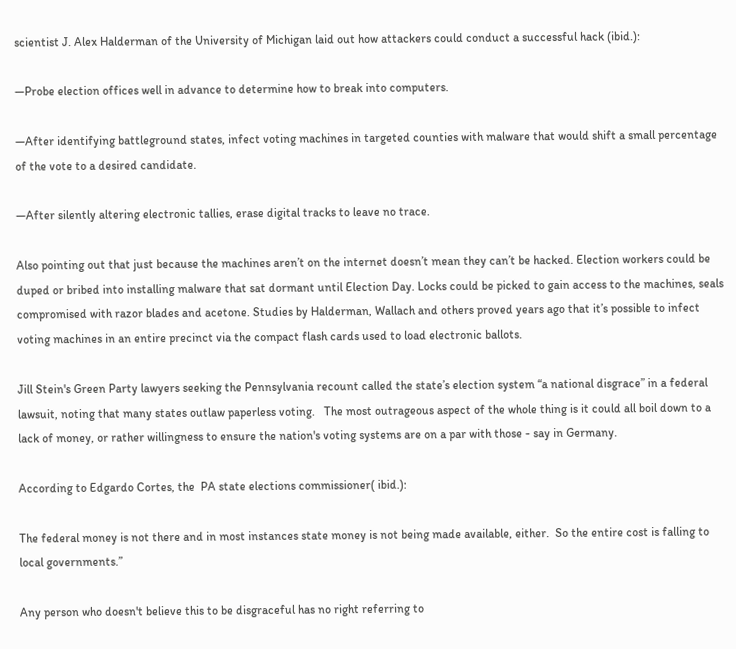scientist J. Alex Halderman of the University of Michigan laid out how attackers could conduct a successful hack (ibid.):

—Probe election offices well in advance to determine how to break into computers.

—After identifying battleground states, infect voting machines in targeted counties with malware that would shift a small percentage of the vote to a desired candidate.

—After silently altering electronic tallies, erase digital tracks to leave no trace.

Also pointing out that just because the machines aren’t on the internet doesn’t mean they can’t be hacked. Election workers could be duped or bribed into installing malware that sat dormant until Election Day. Locks could be picked to gain access to the machines, seals compromised with razor blades and acetone. Studies by Halderman, Wallach and others proved years ago that it’s possible to infect voting machines in an entire precinct via the compact flash cards used to load electronic ballots.

Jill Stein's Green Party lawyers seeking the Pennsylvania recount called the state’s election system “a national disgrace” in a federal lawsuit, noting that many states outlaw paperless voting.   The most outrageous aspect of the whole thing is it could all boil down to a lack of money, or rather willingness to ensure the nation's voting systems are on a par with those - say in Germany.

According to Edgardo Cortes, the  PA state elections commissioner( ibid.):

The federal money is not there and in most instances state money is not being made available, either.  So the entire cost is falling to local governments.”

Any person who doesn't believe this to be disgraceful has no right referring to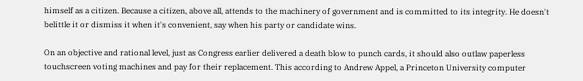himself as a citizen. Because a citizen, above all, attends to the machinery of government and is committed to its integrity. He doesn't belittle it or dismiss it when it's convenient, say when his party or candidate wins.

On an objective and rational level, just as Congress earlier delivered a death blow to punch cards, it should also outlaw paperless touchscreen voting machines and pay for their replacement. This according to Andrew Appel, a Princeton University computer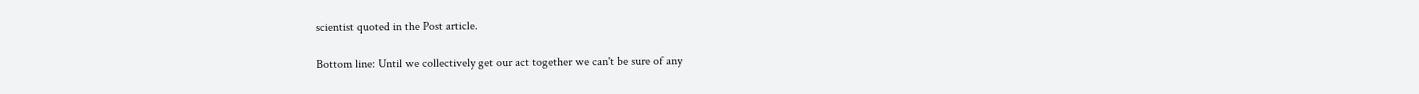scientist quoted in the Post article.

Bottom line: Until we collectively get our act together we can't be sure of any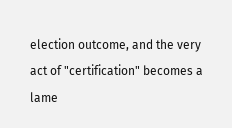election outcome, and the very act of "certification" becomes a lame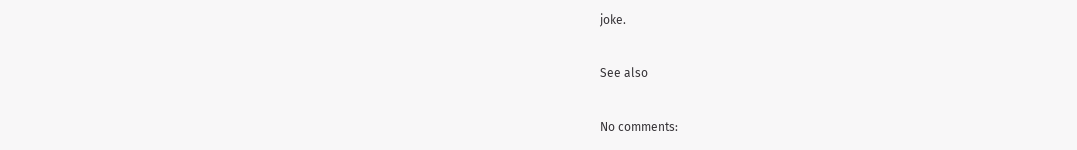joke.

See also

No comments: